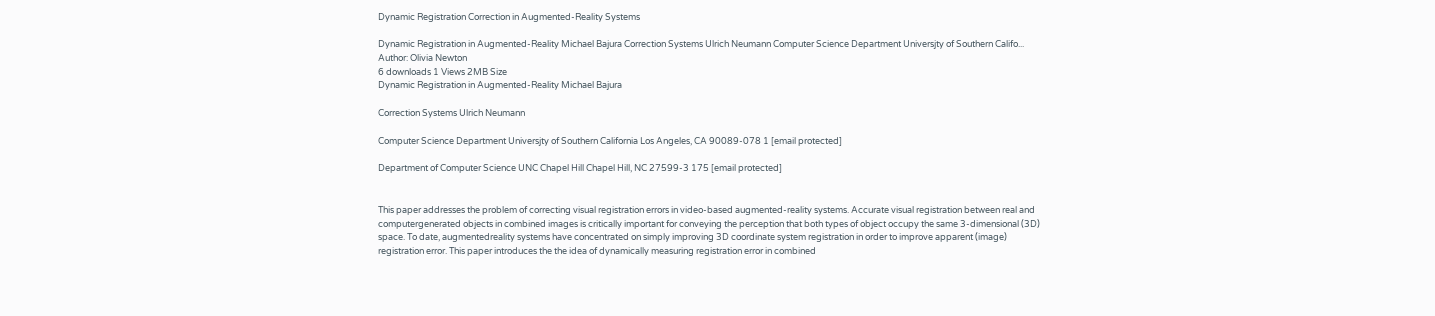Dynamic Registration Correction in Augmented-Reality Systems

Dynamic Registration in Augmented-Reality Michael Bajura Correction Systems Ulrich Neumann Computer Science Department Universjty of Southern Califo...
Author: Olivia Newton
6 downloads 1 Views 2MB Size
Dynamic Registration in Augmented-Reality Michael Bajura

Correction Systems Ulrich Neumann

Computer Science Department Universjty of Southern California Los Angeles, CA 90089-078 1 [email protected]

Department of Computer Science UNC Chapel Hill Chapel Hill, NC 27599-3 175 [email protected]


This paper addresses the problem of correcting visual registration errors in video-based augmented-reality systems. Accurate visual registration between real and computergenerated objects in combined images is critically important for conveying the perception that both types of object occupy the same 3-dimensional (3D) space. To date, augmentedreality systems have concentrated on simply improving 3D coordinate system registration in order to improve apparent (image) registration error. This paper introduces the the idea of dynamically measuring registration error in combined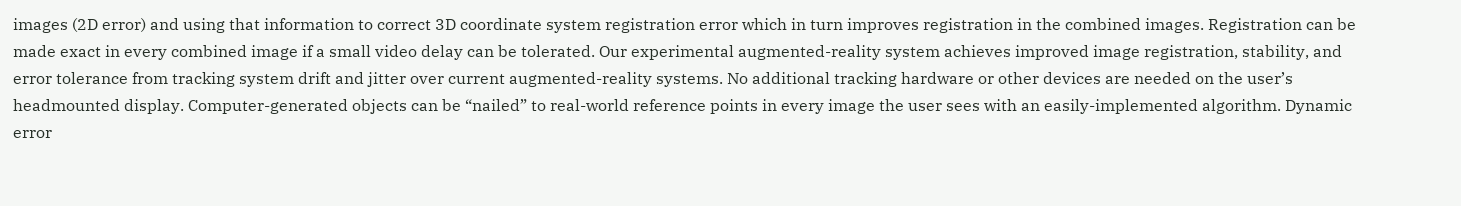images (2D error) and using that information to correct 3D coordinate system registration error which in turn improves registration in the combined images. Registration can be made exact in every combined image if a small video delay can be tolerated. Our experimental augmented-reality system achieves improved image registration, stability, and error tolerance from tracking system drift and jitter over current augmented-reality systems. No additional tracking hardware or other devices are needed on the user’s headmounted display. Computer-generated objects can be “nailed” to real-world reference points in every image the user sees with an easily-implemented algorithm. Dynamic error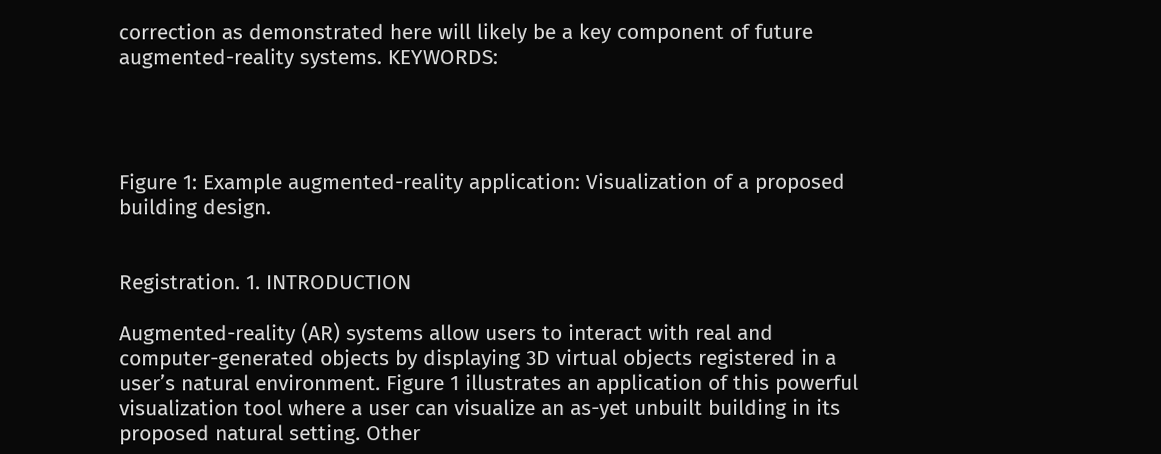correction as demonstrated here will likely be a key component of future augmented-reality systems. KEYWORDS:




Figure 1: Example augmented-reality application: Visualization of a proposed building design.


Registration. 1. INTRODUCTION

Augmented-reality (AR) systems allow users to interact with real and computer-generated objects by displaying 3D virtual objects registered in a user’s natural environment. Figure 1 illustrates an application of this powerful visualization tool where a user can visualize an as-yet unbuilt building in its proposed natural setting. Other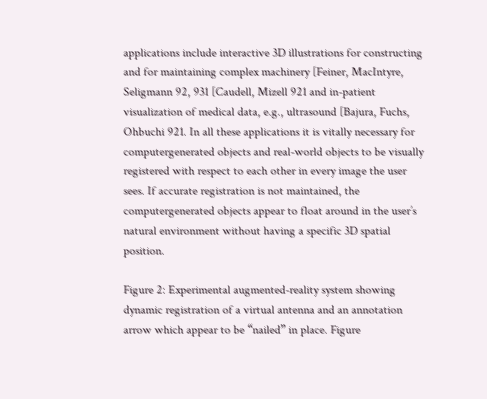applications include interactive 3D illustrations for constructing and for maintaining complex machinery [Feiner, MacIntyre, Seligmann 92, 931 [Caudell, Mizell 921 and in-patient visualization of medical data, e.g., ultrasound [Bajura, Fuchs, Ohbuchi 921. In all these applications it is vitally necessary for computergenerated objects and real-world objects to be visually registered with respect to each other in every image the user sees. If accurate registration is not maintained, the computergenerated objects appear to float around in the user’s natural environment without having a specific 3D spatial position.

Figure 2: Experimental augmented-reality system showing dynamic registration of a virtual antenna and an annotation arrow which appear to be “nailed” in place. Figure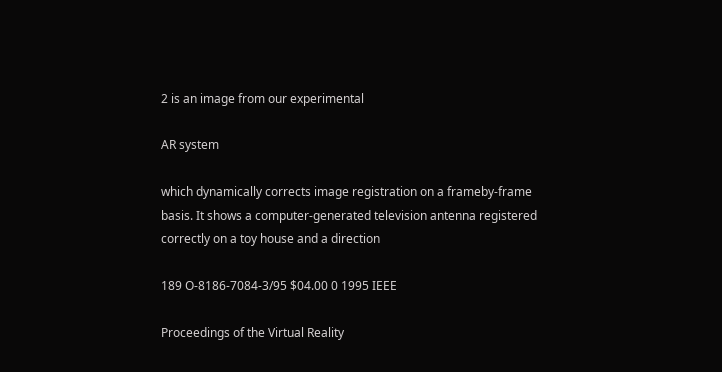2 is an image from our experimental

AR system

which dynamically corrects image registration on a frameby-frame basis. It shows a computer-generated television antenna registered correctly on a toy house and a direction

189 O-8186-7084-3/95 $04.00 0 1995 IEEE

Proceedings of the Virtual Reality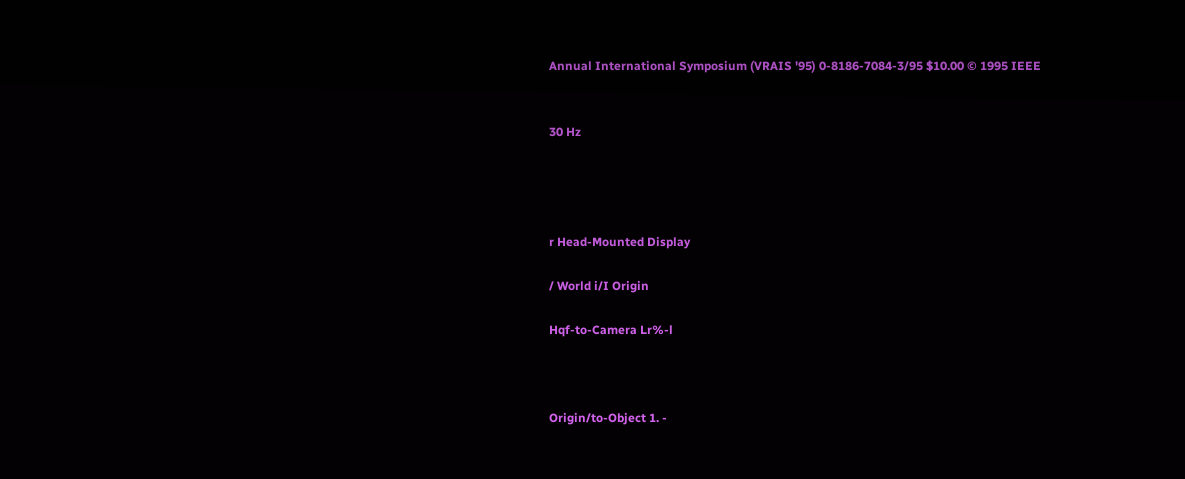Annual International Symposium (VRAIS '95) 0-8186-7084-3/95 $10.00 © 1995 IEEE


30 Hz




r Head-Mounted Display

/ World i/I Origin

Hqf-to-Camera Lr%-l



Origin/to-Object 1. -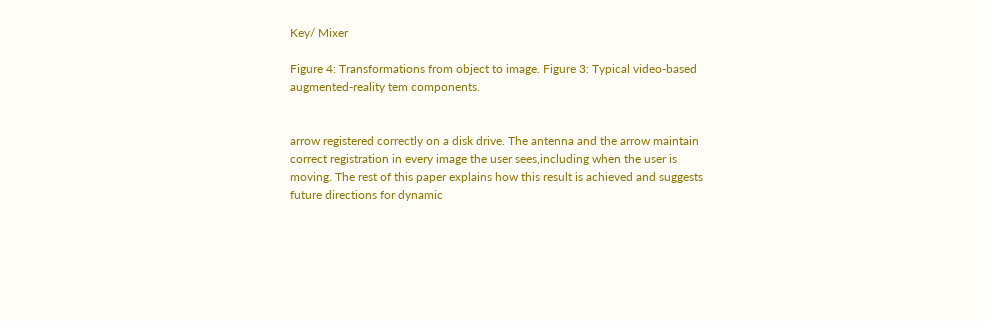Key/ Mixer

Figure 4: Transformations from object to image. Figure 3: Typical video-based augmented-reality tem components.


arrow registered correctly on a disk drive. The antenna and the arrow maintain correct registration in every image the user sees,including when the user is moving. The rest of this paper explains how this result is achieved and suggests future directions for dynamic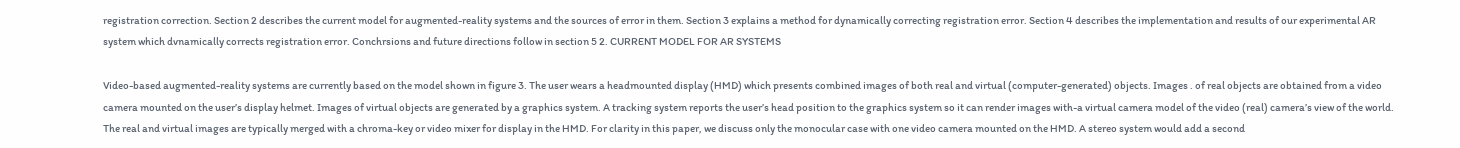registration correction. Section 2 describes the current model for augmented-reality systems and the sources of error in them. Section 3 explains a method for dynamically correcting registration error. Section 4 describes the implementation and results of our experimental AR system which dvnamically corrects registration error. Conchrsions and future directions follow in section 5 2. CURRENT MODEL FOR AR SYSTEMS

Video-based augmented-reality systems are currently based on the model shown in figure 3. The user wears a headmounted display (HMD) which presents combined images of both real and virtual (computer-generated) objects. Images . of real objects are obtained from a video camera mounted on the user’s display helmet. Images of virtual objects are generated by a graphics system. A tracking system reports the user’s head position to the graphics system so it can render images with-a virtual camera model of the video (real) camera’s view of the world. The real and virtual images are typically merged with a chroma-key or video mixer for display in the HMD. For clarity in this paper, we discuss only the monocular case with one video camera mounted on the HMD. A stereo system would add a second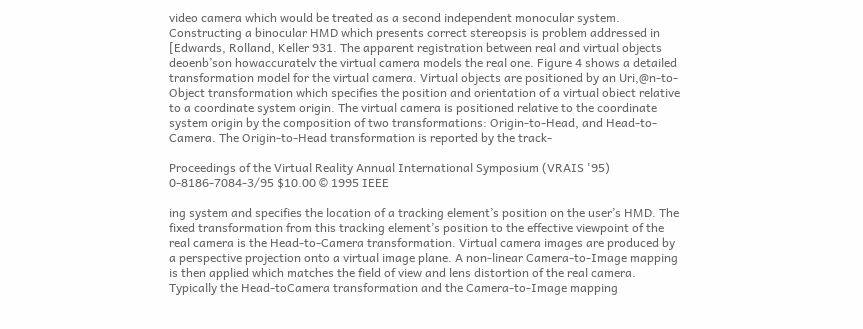video camera which would be treated as a second independent monocular system. Constructing a binocular HMD which presents correct stereopsis is problem addressed in [Edwards, Rolland, Keller 931. The apparent registration between real and virtual objects deoenb’son howaccuratelv the virtual camera models the real one. Figure 4 shows a detailed transformation model for the virtual camera. Virtual objects are positioned by an Uri,@n-to-Object transformation which specifies the position and orientation of a virtual obiect relative to a coordinate system origin. The virtual camera is positioned relative to the coordinate system origin by the composition of two transformations: Origin-to-Head, and Head-to-Camera. The Origin-to-Head transformation is reported by the track-

Proceedings of the Virtual Reality Annual International Symposium (VRAIS '95) 0-8186-7084-3/95 $10.00 © 1995 IEEE

ing system and specifies the location of a tracking element’s position on the user’s HMD. The fixed transformation from this tracking element’s position to the effective viewpoint of the real camera is the Head-to-Camera transformation. Virtual camera images are produced by a perspective projection onto a virtual image plane. A non-linear Camera-to-Image mapping is then applied which matches the field of view and lens distortion of the real camera. Typically the Head-toCamera transformation and the Camera-to-Image mapping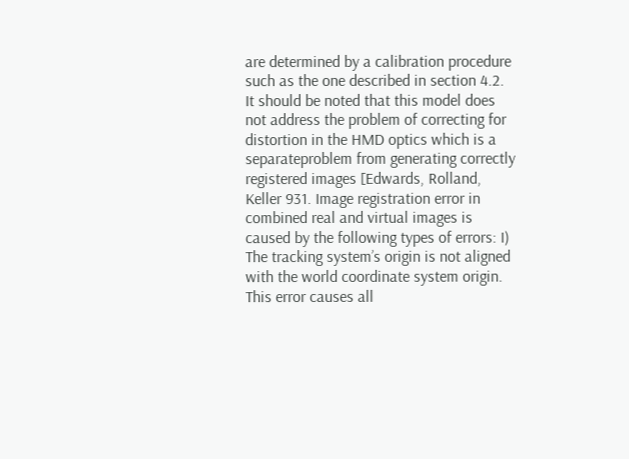are determined by a calibration procedure such as the one described in section 4.2. It should be noted that this model does not address the problem of correcting for distortion in the HMD optics which is a separateproblem from generating correctly registered images [Edwards, Rolland, Keller 931. Image registration error in combined real and virtual images is caused by the following types of errors: I) The tracking system’s origin is not aligned with the world coordinate system origin. This error causes all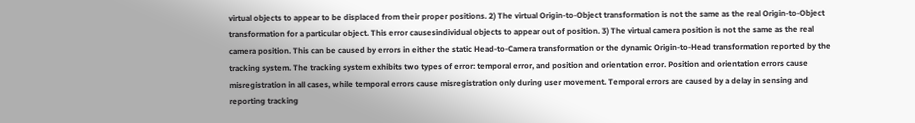virtual objects to appear to be displaced from their proper positions. 2) The virtual Origin-to-Object transformation is not the same as the real Origin-to-Object transformation for a particular object. This error causesindividual objects to appear out of position. 3) The virtual camera position is not the same as the real camera position. This can be caused by errors in either the static Head-to-Camera transformation or the dynamic Origin-to-Head transformation reported by the tracking system. The tracking system exhibits two types of error: temporal error, and position and orientation error. Position and orientation errors cause misregistration in all cases, while temporal errors cause misregistration only during user movement. Temporal errors are caused by a delay in sensing and reporting tracking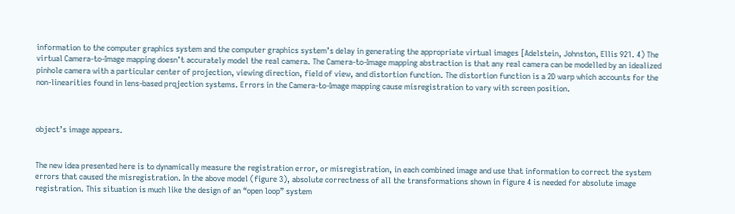information to the computer graphics system and the computer graphics system’s delay in generating the appropriate virtual images [Adelstein, Johnston, Ellis 921. 4) The virtual Camera-to-Image mapping doesn’t accurately model the real camera. The Camera-to-Image mapping abstraction is that any real camera can be modelled by an idealized pinhole camera with a particular center of projection, viewing direction, field of view, and distortion function. The distortion function is a 2D warp which accounts for the non-linearities found in lens-based prqjection systems. Errors in the Camera-to-Image mapping cause misregistration to vary with screen position.



object’s image appears.


The new idea presented here is to dynamically measure the registration error, or misregistration, in each combined image and use that information to correct the system errors that caused the misregistration. In the above model (figure 3), absolute correctness of all the transformations shown in figure 4 is needed for absolute image registration. This situation is much like the design of an “open loop” system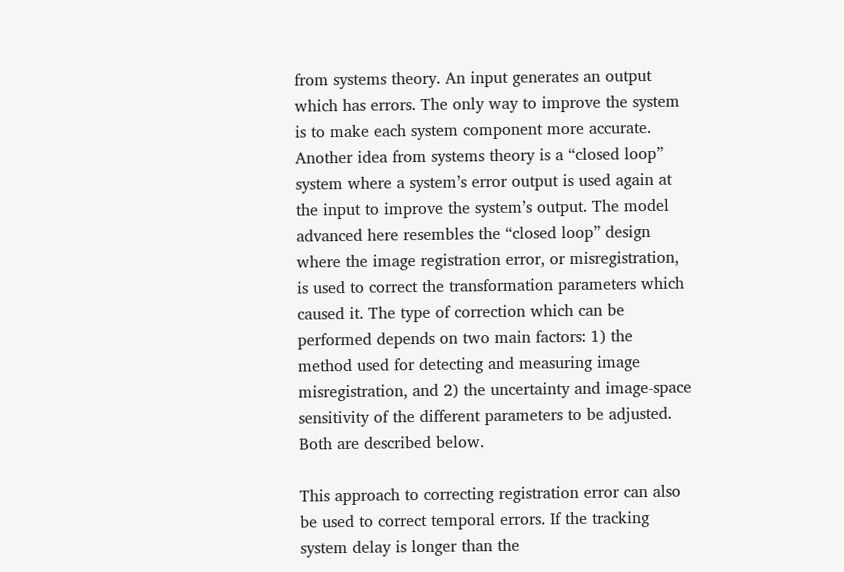from systems theory. An input generates an output which has errors. The only way to improve the system is to make each system component more accurate. Another idea from systems theory is a “closed loop” system where a system’s error output is used again at the input to improve the system’s output. The model advanced here resembles the “closed loop” design where the image registration error, or misregistration, is used to correct the transformation parameters which caused it. The type of correction which can be performed depends on two main factors: 1) the method used for detecting and measuring image misregistration, and 2) the uncertainty and image-space sensitivity of the different parameters to be adjusted. Both are described below.

This approach to correcting registration error can also be used to correct temporal errors. If the tracking system delay is longer than the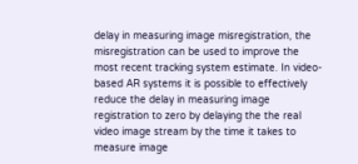delay in measuring image misregistration, the misregistration can be used to improve the most recent tracking system estimate. In video-based AR systems it is possible to effectively reduce the delay in measuring image registration to zero by delaying the the real video image stream by the time it takes to measure image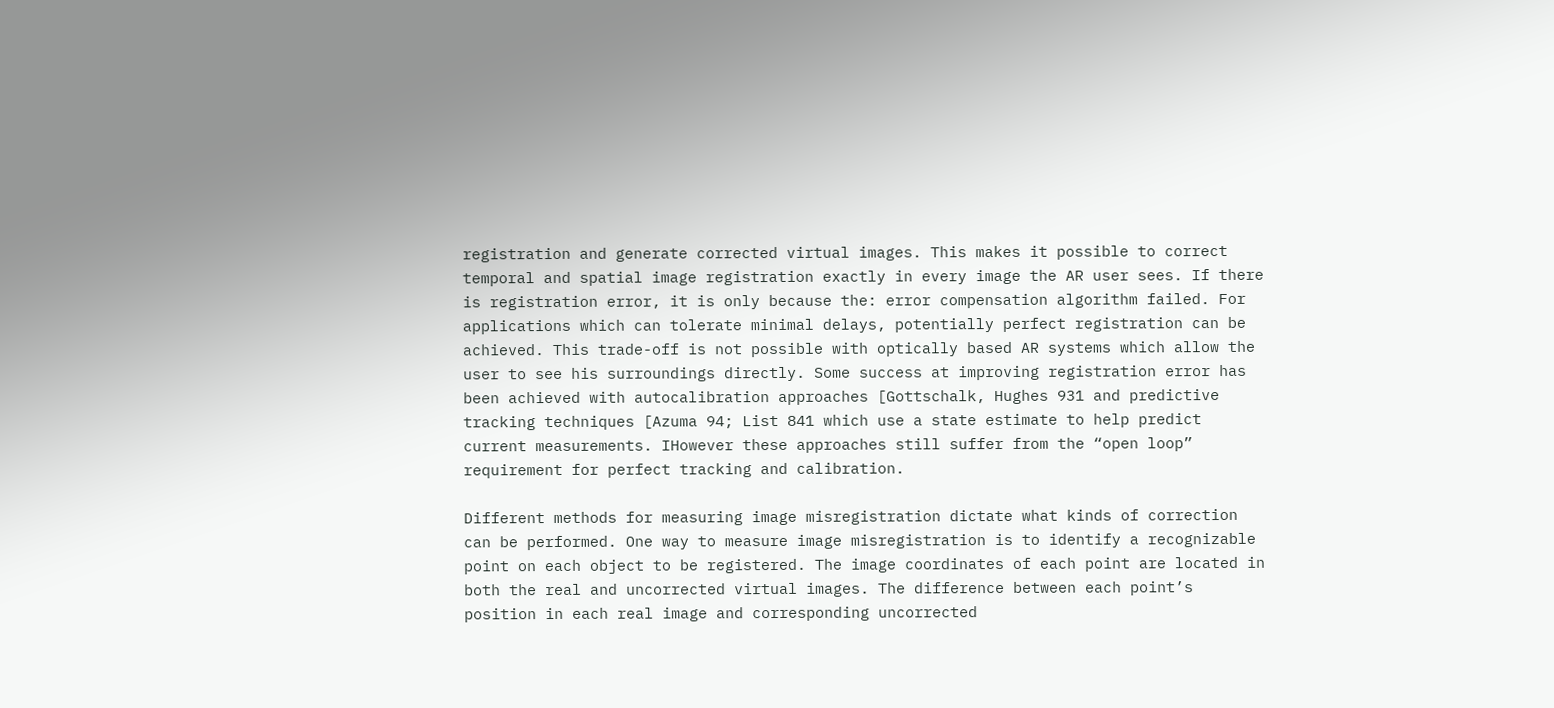registration and generate corrected virtual images. This makes it possible to correct temporal and spatial image registration exactly in every image the AR user sees. If there is registration error, it is only because the: error compensation algorithm failed. For applications which can tolerate minimal delays, potentially perfect registration can be achieved. This trade-off is not possible with optically based AR systems which allow the user to see his surroundings directly. Some success at improving registration error has been achieved with autocalibration approaches [Gottschalk, Hughes 931 and predictive tracking techniques [Azuma 94; List 841 which use a state estimate to help predict current measurements. IHowever these approaches still suffer from the “open loop” requirement for perfect tracking and calibration.

Different methods for measuring image misregistration dictate what kinds of correction can be performed. One way to measure image misregistration is to identify a recognizable point on each object to be registered. The image coordinates of each point are located in both the real and uncorrected virtual images. The difference between each point’s position in each real image and corresponding uncorrected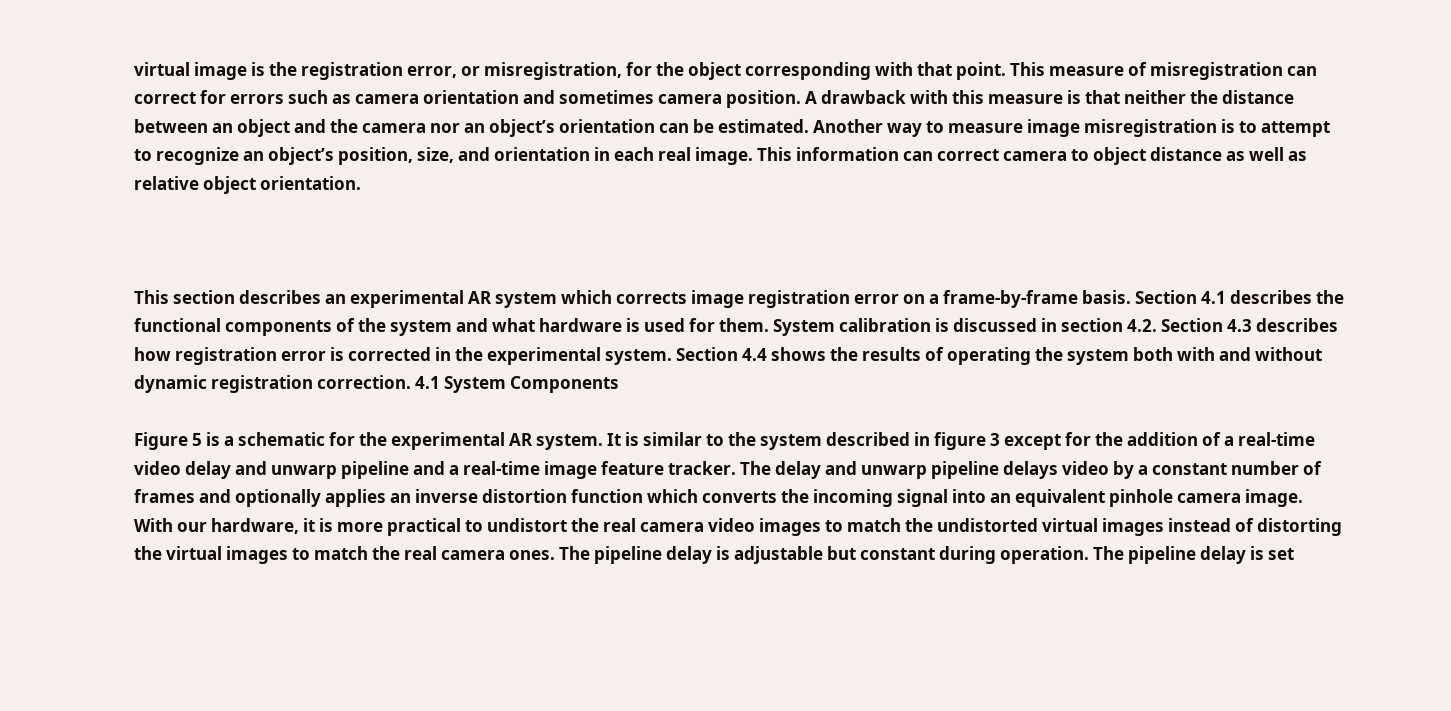virtual image is the registration error, or misregistration, for the object corresponding with that point. This measure of misregistration can correct for errors such as camera orientation and sometimes camera position. A drawback with this measure is that neither the distance between an object and the camera nor an object’s orientation can be estimated. Another way to measure image misregistration is to attempt to recognize an object’s position, size, and orientation in each real image. This information can correct camera to object distance as well as relative object orientation.



This section describes an experimental AR system which corrects image registration error on a frame-by-frame basis. Section 4.1 describes the functional components of the system and what hardware is used for them. System calibration is discussed in section 4.2. Section 4.3 describes how registration error is corrected in the experimental system. Section 4.4 shows the results of operating the system both with and without dynamic registration correction. 4.1 System Components

Figure 5 is a schematic for the experimental AR system. It is similar to the system described in figure 3 except for the addition of a real-time video delay and unwarp pipeline and a real-time image feature tracker. The delay and unwarp pipeline delays video by a constant number of frames and optionally applies an inverse distortion function which converts the incoming signal into an equivalent pinhole camera image. With our hardware, it is more practical to undistort the real camera video images to match the undistorted virtual images instead of distorting the virtual images to match the real camera ones. The pipeline delay is adjustable but constant during operation. The pipeline delay is set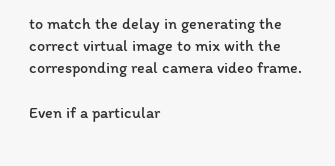to match the delay in generating the correct virtual image to mix with the corresponding real camera video frame.

Even if a particular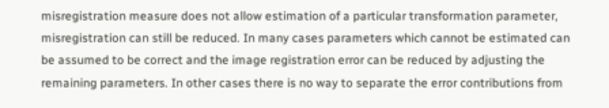misregistration measure does not allow estimation of a particular transformation parameter, misregistration can still be reduced. In many cases parameters which cannot be estimated can be assumed to be correct and the image registration error can be reduced by adjusting the remaining parameters. In other cases there is no way to separate the error contributions from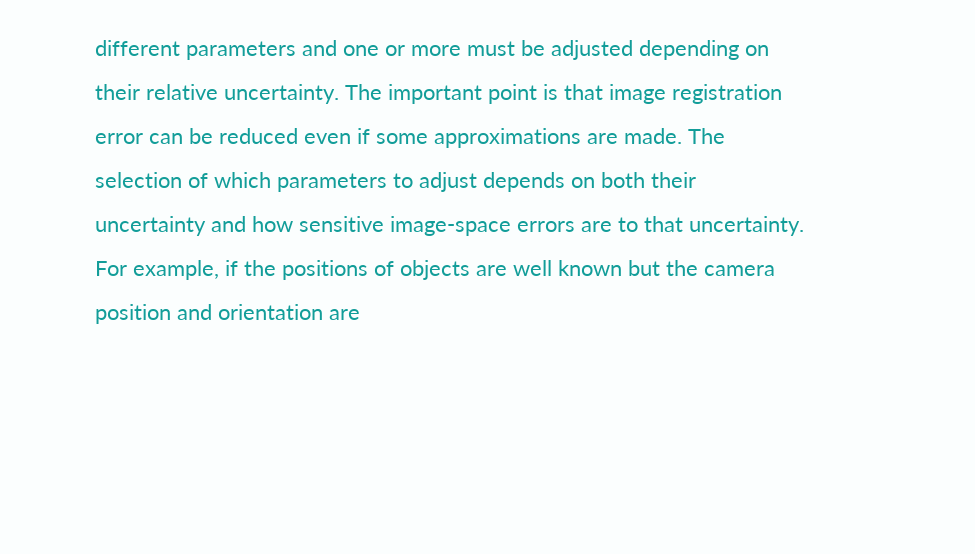different parameters and one or more must be adjusted depending on their relative uncertainty. The important point is that image registration error can be reduced even if some approximations are made. The selection of which parameters to adjust depends on both their uncertainty and how sensitive image-space errors are to that uncertainty. For example, if the positions of objects are well known but the camera position and orientation are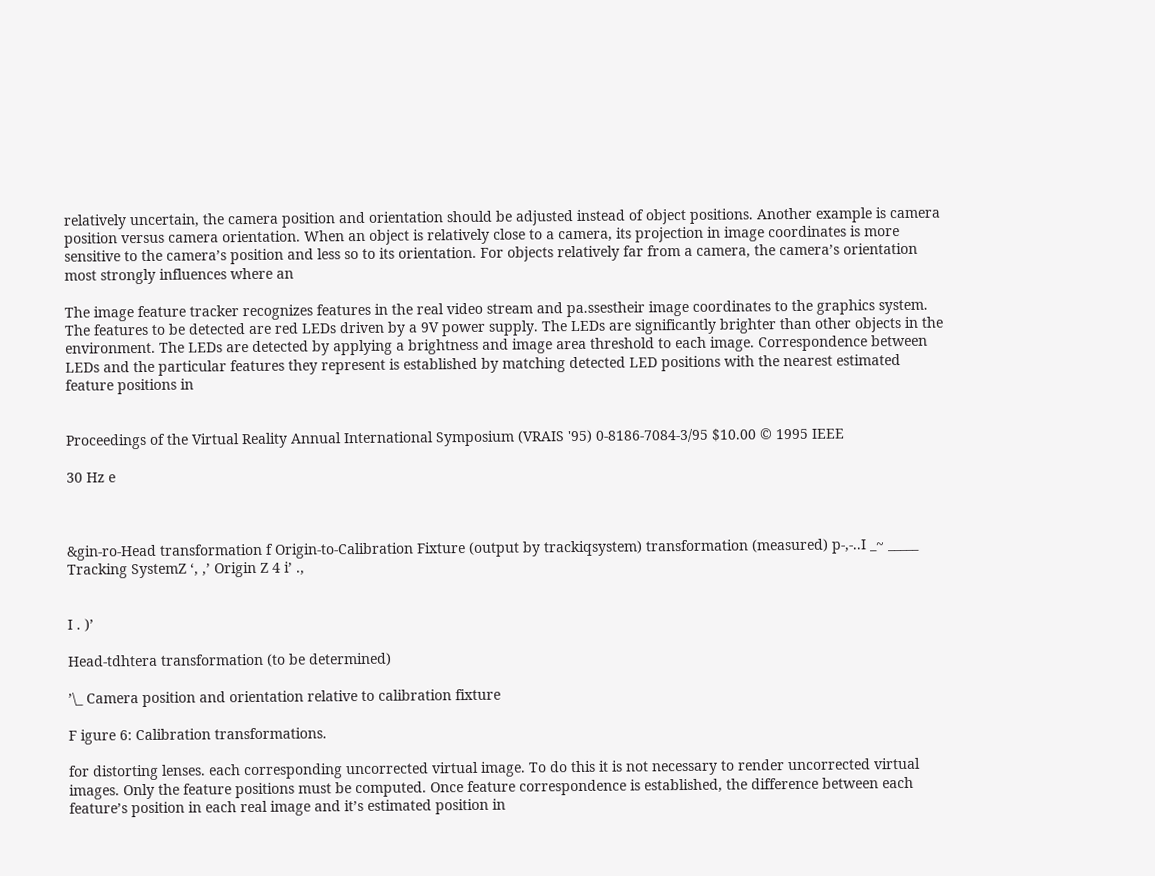relatively uncertain, the camera position and orientation should be adjusted instead of object positions. Another example is camera position versus camera orientation. When an object is relatively close to a camera, its projection in image coordinates is more sensitive to the camera’s position and less so to its orientation. For objects relatively far from a camera, the camera’s orientation most strongly influences where an

The image feature tracker recognizes features in the real video stream and pa.ssestheir image coordinates to the graphics system. The features to be detected are red LEDs driven by a 9V power supply. The LEDs are significantly brighter than other objects in the environment. The LEDs are detected by applying a brightness and image area threshold to each image. Correspondence between LEDs and the particular features they represent is established by matching detected LED positions with the nearest estimated feature positions in


Proceedings of the Virtual Reality Annual International Symposium (VRAIS '95) 0-8186-7084-3/95 $10.00 © 1995 IEEE

30 Hz e



&gin-ro-Head transformation f Origin-to-Calibration Fixture (output by trackiqsystem) transformation (measured) p-,-..I _~ _____ Tracking SystemZ ‘, ,’ Origin Z 4 i’ .,


I . )’

Head-tdhtera transformation (to be determined)

’\_ Camera position and orientation relative to calibration fixture

F igure 6: Calibration transformations.

for distorting lenses. each corresponding uncorrected virtual image. To do this it is not necessary to render uncorrected virtual images. Only the feature positions must be computed. Once feature correspondence is established, the difference between each feature’s position in each real image and it’s estimated position in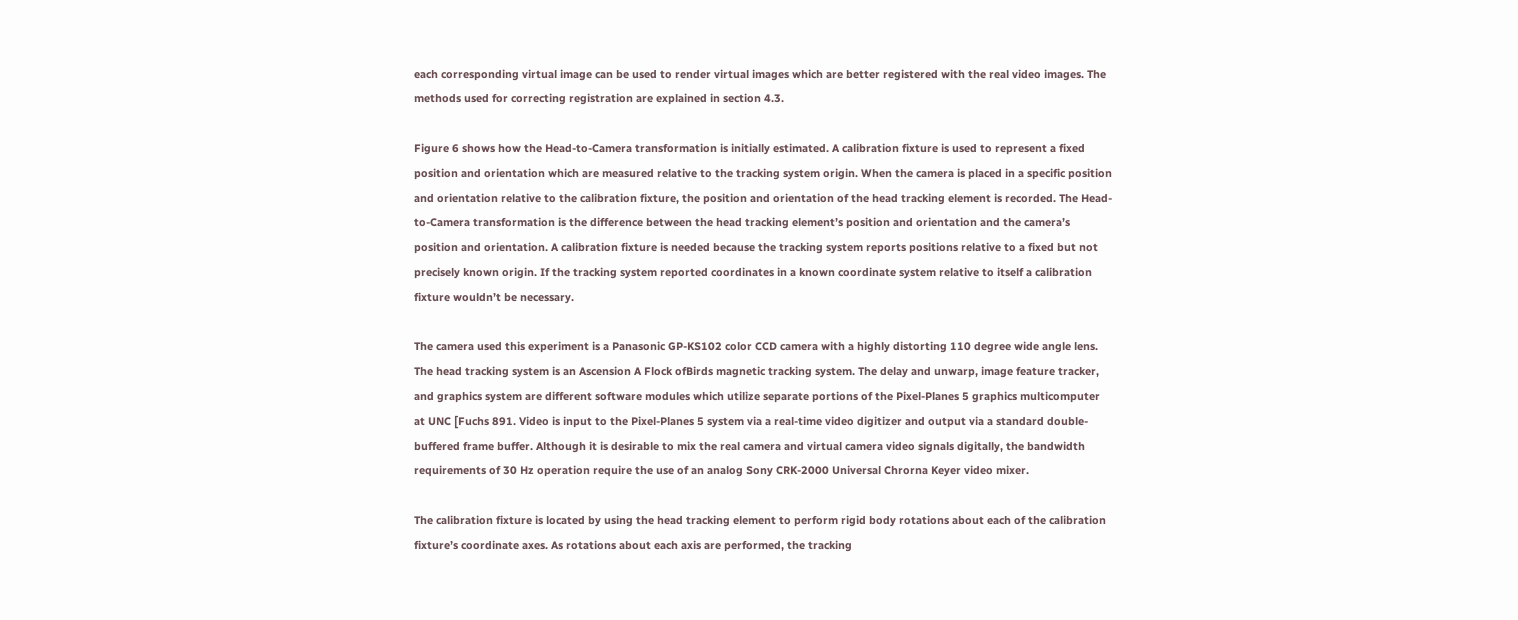each corresponding virtual image can be used to render virtual images which are better registered with the real video images. The methods used for correcting registration are explained in section 4.3.

Figure 6 shows how the Head-to-Camera transformation is initially estimated. A calibration fixture is used to represent a fixed position and orientation which are measured relative to the tracking system origin. When the camera is placed in a specific position and orientation relative to the calibration fixture, the position and orientation of the head tracking element is recorded. The Head-to-Camera transformation is the difference between the head tracking element’s position and orientation and the camera’s position and orientation. A calibration fixture is needed because the tracking system reports positions relative to a fixed but not precisely known origin. If the tracking system reported coordinates in a known coordinate system relative to itself a calibration fixture wouldn’t be necessary.

The camera used this experiment is a Panasonic GP-KS102 color CCD camera with a highly distorting 110 degree wide angle lens. The head tracking system is an Ascension A Flock ofBirds magnetic tracking system. The delay and unwarp, image feature tracker, and graphics system are different software modules which utilize separate portions of the Pixel-Planes 5 graphics multicomputer at UNC [Fuchs 891. Video is input to the Pixel-Planes 5 system via a real-time video digitizer and output via a standard double-buffered frame buffer. Although it is desirable to mix the real camera and virtual camera video signals digitally, the bandwidth requirements of 30 Hz operation require the use of an analog Sony CRK-2000 Universal Chrorna Keyer video mixer.

The calibration fixture is located by using the head tracking element to perform rigid body rotations about each of the calibration fixture’s coordinate axes. As rotations about each axis are performed, the tracking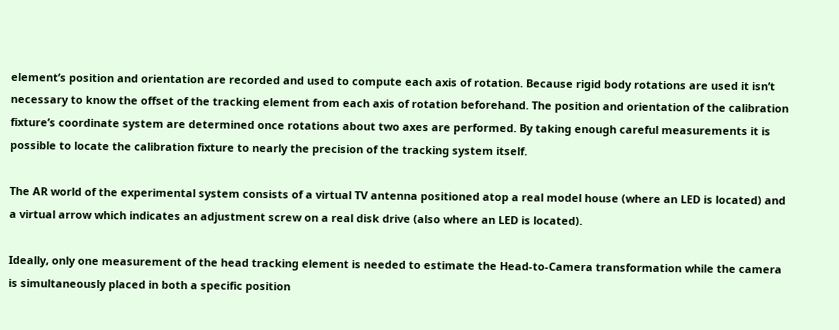element’s position and orientation are recorded and used to compute each axis of rotation. Because rigid body rotations are used it isn’t necessary to know the offset of the tracking element from each axis of rotation beforehand. The position and orientation of the calibration fixture’s coordinate system are determined once rotations about two axes are performed. By taking enough careful measurements it is possible to locate the calibration fixture to nearly the precision of the tracking system itself.

The AR world of the experimental system consists of a virtual TV antenna positioned atop a real model house (where an LED is located) and a virtual arrow which indicates an adjustment screw on a real disk drive (also where an LED is located).

Ideally, only one measurement of the head tracking element is needed to estimate the Head-to-Camera transformation while the camera is simultaneously placed in both a specific position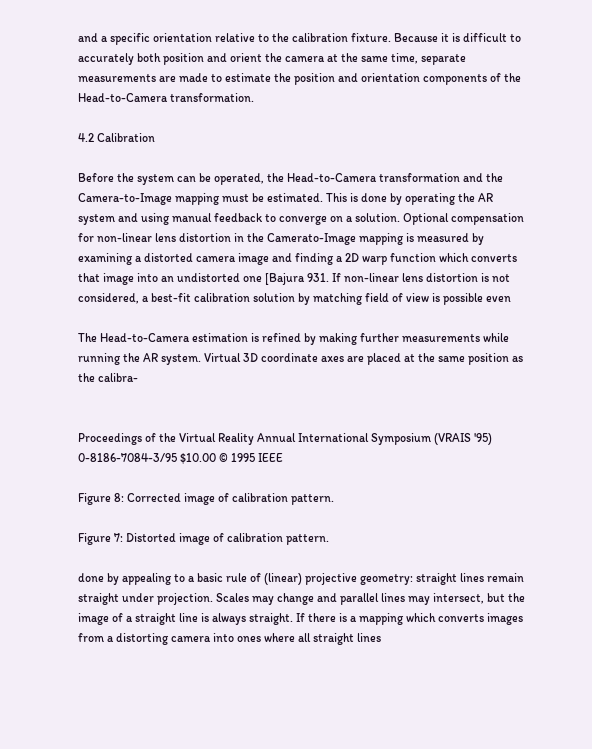and a specific orientation relative to the calibration fixture. Because it is difficult to accurately both position and orient the camera at the same time, separate measurements are made to estimate the position and orientation components of the Head-to-Camera transformation.

4.2 Calibration

Before the system can be operated, the Head-to-Camera transformation and the Camera-to-Image mapping must be estimated. This is done by operating the AR system and using manual feedback to converge on a solution. Optional compensation for non-linear lens distortion in the Camerato-Image mapping is measured by examining a distorted camera image and finding a 2D warp function which converts that image into an undistorted one [Bajura 931. If non-linear lens distortion is not considered, a best-fit calibration solution by matching field of view is possible even

The Head-to-Camera estimation is refined by making further measurements while running the AR system. Virtual 3D coordinate axes are placed at the same position as the calibra-


Proceedings of the Virtual Reality Annual International Symposium (VRAIS '95) 0-8186-7084-3/95 $10.00 © 1995 IEEE

Figure 8: Corrected image of calibration pattern.

Figure 7: Distorted image of calibration pattern.

done by appealing to a basic rule of (linear) projective geometry: straight lines remain straight under projection. Scales may change and parallel lines may intersect, but the image of a straight line is always straight. If there is a mapping which converts images from a distorting camera into ones where all straight lines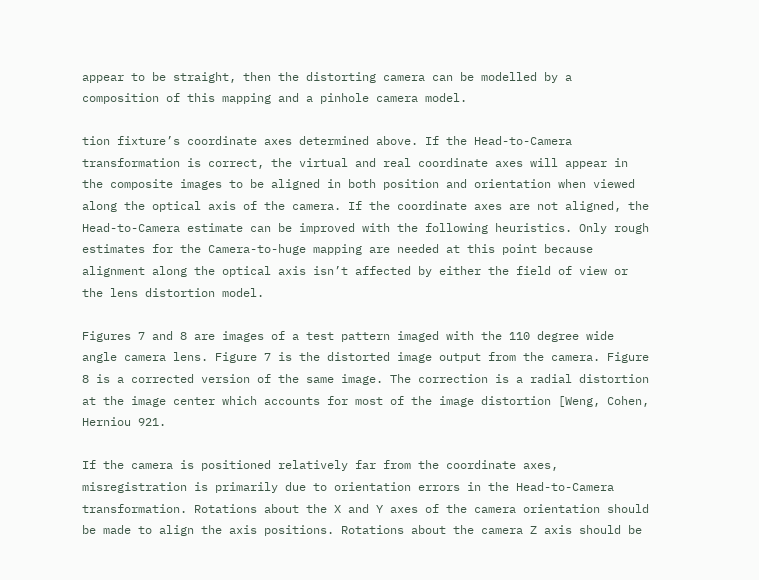appear to be straight, then the distorting camera can be modelled by a composition of this mapping and a pinhole camera model.

tion fixture’s coordinate axes determined above. If the Head-to-Camera transformation is correct, the virtual and real coordinate axes will appear in the composite images to be aligned in both position and orientation when viewed along the optical axis of the camera. If the coordinate axes are not aligned, the Head-to-Camera estimate can be improved with the following heuristics. Only rough estimates for the Camera-to-huge mapping are needed at this point because alignment along the optical axis isn’t affected by either the field of view or the lens distortion model.

Figures 7 and 8 are images of a test pattern imaged with the 110 degree wide angle camera lens. Figure 7 is the distorted image output from the camera. Figure 8 is a corrected version of the same image. The correction is a radial distortion at the image center which accounts for most of the image distortion [Weng, Cohen, Herniou 921.

If the camera is positioned relatively far from the coordinate axes, misregistration is primarily due to orientation errors in the Head-to-Camera transformation. Rotations about the X and Y axes of the camera orientation should be made to align the axis positions. Rotations about the camera Z axis should be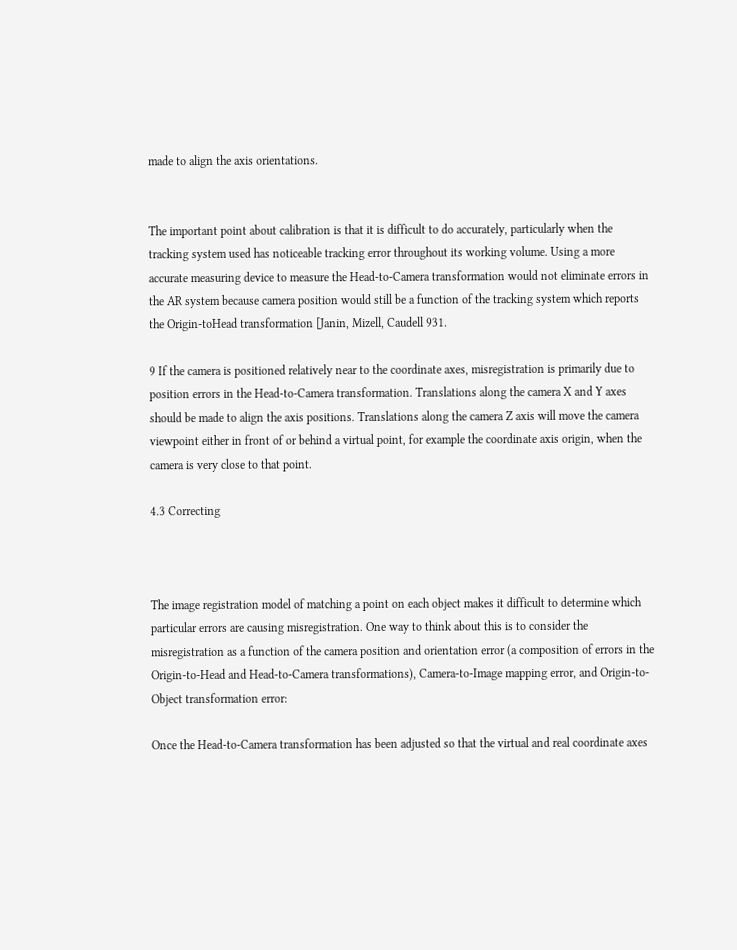made to align the axis orientations.


The important point about calibration is that it is difficult to do accurately, particularly when the tracking system used has noticeable tracking error throughout its working volume. Using a more accurate measuring device to measure the Head-to-Camera transformation would not eliminate errors in the AR system because camera position would still be a function of the tracking system which reports the Origin-toHead transformation [Janin, Mizell, Caudell 931.

9 If the camera is positioned relatively near to the coordinate axes, misregistration is primarily due to position errors in the Head-to-Camera transformation. Translations along the camera X and Y axes should be made to align the axis positions. Translations along the camera Z axis will move the camera viewpoint either in front of or behind a virtual point, for example the coordinate axis origin, when the camera is very close to that point.

4.3 Correcting



The image registration model of matching a point on each object makes it difficult to determine which particular errors are causing misregistration. One way to think about this is to consider the misregistration as a function of the camera position and orientation error (a composition of errors in the Origin-to-Head and Head-to-Camera transformations), Camera-to-Image mapping error, and Origin-to-Object transformation error:

Once the Head-to-Camera transformation has been adjusted so that the virtual and real coordinate axes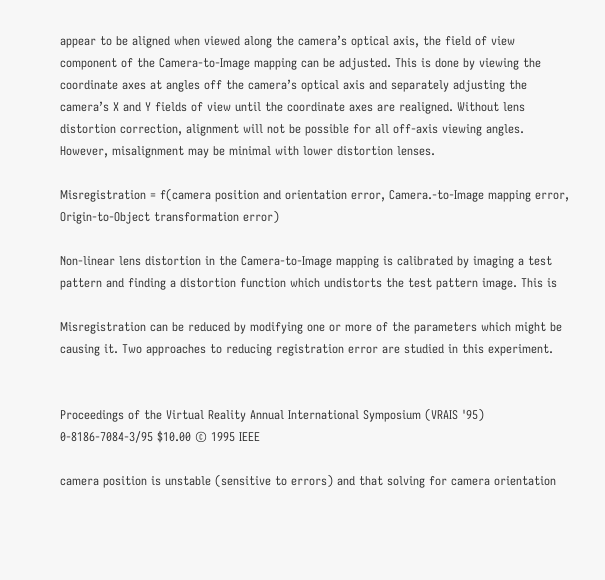appear to be aligned when viewed along the camera’s optical axis, the field of view component of the Camera-to-Image mapping can be adjusted. This is done by viewing the coordinate axes at angles off the camera’s optical axis and separately adjusting the camera’s X and Y fields of view until the coordinate axes are realigned. Without lens distortion correction, alignment will not be possible for all off-axis viewing angles. However, misalignment may be minimal with lower distortion lenses.

Misregistration = f(camera position and orientation error, Camera.-to-Image mapping error, Origin-to-Object transformation error)

Non-linear lens distortion in the Camera-to-Image mapping is calibrated by imaging a test pattern and finding a distortion function which undistorts the test pattern image. This is

Misregistration can be reduced by modifying one or more of the parameters which might be causing it. Two approaches to reducing registration error are studied in this experiment.


Proceedings of the Virtual Reality Annual International Symposium (VRAIS '95) 0-8186-7084-3/95 $10.00 © 1995 IEEE

camera position is unstable (sensitive to errors) and that solving for camera orientation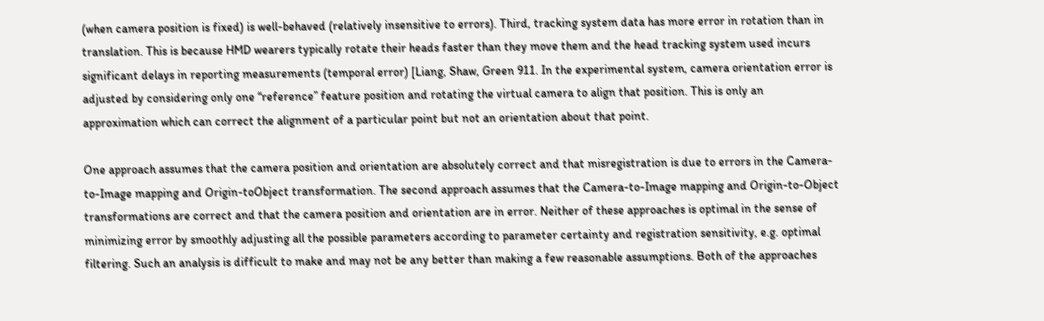(when camera position is fixed) is well-behaved (relatively insensitive to errors). Third, tracking system data has more error in rotation than in translation. This is because HMD wearers typically rotate their heads faster than they move them and the head tracking system used incurs significant delays in reporting measurements (temporal error) [Liang, Shaw, Green 911. In the experimental system, camera orientation error is adjusted by considering only one “reference” feature position and rotating the virtual camera to align that position. This is only an approximation which can correct the alignment of a particular point but not an orientation about that point.

One approach assumes that the camera position and orientation are absolutely correct and that misregistration is due to errors in the Camera-to-Image mapping and Origin-toObject transformation. The second approach assumes that the Camera-to-Image mapping and Origin-to-Object transformations are correct and that the camera position and orientation are in error. Neither of these approaches is optimal in the sense of minimizing error by smoothly adjusting all the possible parameters according to parameter certainty and registration sensitivity, e.g. optimal filtering. Such an analysis is difficult to make and may not be any better than making a few reasonable assumptions. Both of the approaches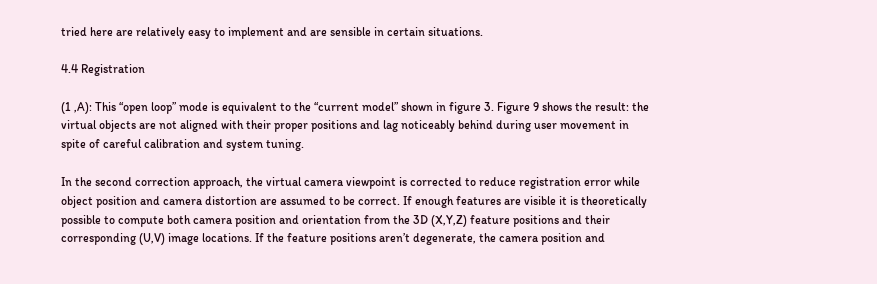tried here are relatively easy to implement and are sensible in certain situations.

4.4 Registration

(1 ,A): This “open loop” mode is equivalent to the “current model” shown in figure 3. Figure 9 shows the result: the virtual objects are not aligned with their proper positions and lag noticeably behind during user movement in spite of careful calibration and system tuning.

In the second correction approach, the virtual camera viewpoint is corrected to reduce registration error while object position and camera distortion are assumed to be correct. If enough features are visible it is theoretically possible to compute both camera position and orientation from the 3D (X,Y,Z) feature positions and their corresponding (U,V) image locations. If the feature positions aren’t degenerate, the camera position and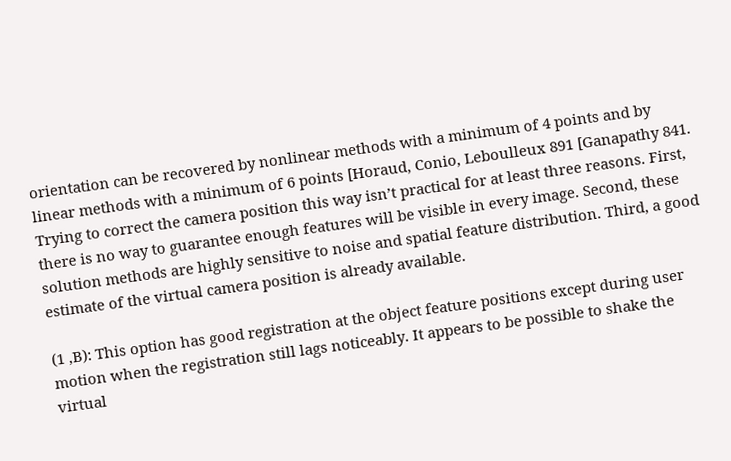orientation can be recovered by nonlinear methods with a minimum of 4 points and by linear methods with a minimum of 6 points [Horaud, Conio, Leboulleux 891 [Ganapathy 841. Trying to correct the camera position this way isn’t practical for at least three reasons. First, there is no way to guarantee enough features will be visible in every image. Second, these solution methods are highly sensitive to noise and spatial feature distribution. Third, a good estimate of the virtual camera position is already available.

(1 ,B): This option has good registration at the object feature positions except during user motion when the registration still lags noticeably. It appears to be possible to shake the virtual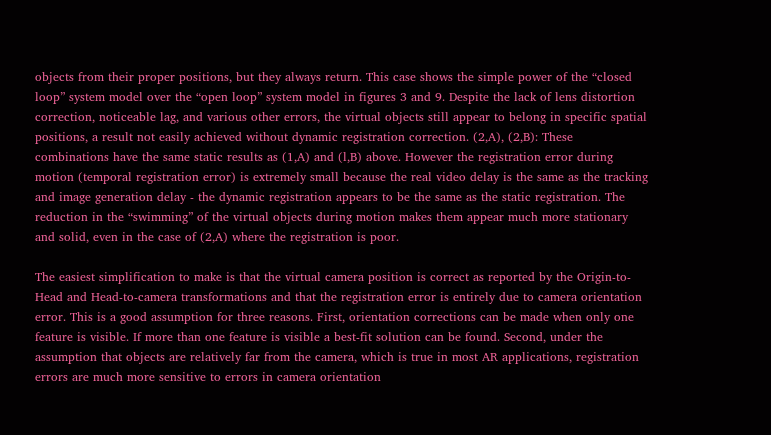objects from their proper positions, but they always return. This case shows the simple power of the “closed loop” system model over the “open loop” system model in figures 3 and 9. Despite the lack of lens distortion correction, noticeable lag, and various other errors, the virtual objects still appear to belong in specific spatial positions, a result not easily achieved without dynamic registration correction. (2,A), (2,B): These combinations have the same static results as (1,A) and (l,B) above. However the registration error during motion (temporal registration error) is extremely small because the real video delay is the same as the tracking and image generation delay - the dynamic registration appears to be the same as the static registration. The reduction in the “swimming” of the virtual objects during motion makes them appear much more stationary and solid, even in the case of (2,A) where the registration is poor.

The easiest simplification to make is that the virtual camera position is correct as reported by the Origin-to-Head and Head-to-camera transformations and that the registration error is entirely due to camera orientation error. This is a good assumption for three reasons. First, orientation corrections can be made when only one feature is visible. If more than one feature is visible a best-fit solution can be found. Second, under the assumption that objects are relatively far from the camera, which is true in most AR applications, registration errors are much more sensitive to errors in camera orientation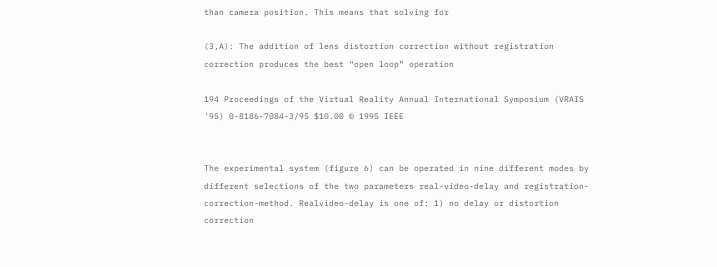than camera position. This means that solving for

(3,A): The addition of lens distortion correction without registration correction produces the best “open loop” operation

194 Proceedings of the Virtual Reality Annual International Symposium (VRAIS '95) 0-8186-7084-3/95 $10.00 © 1995 IEEE


The experimental system (figure 6) can be operated in nine different modes by different selections of the two parameters real-video-delay and registration-correction-method. Realvideo-delay is one of: 1) no delay or distortion correction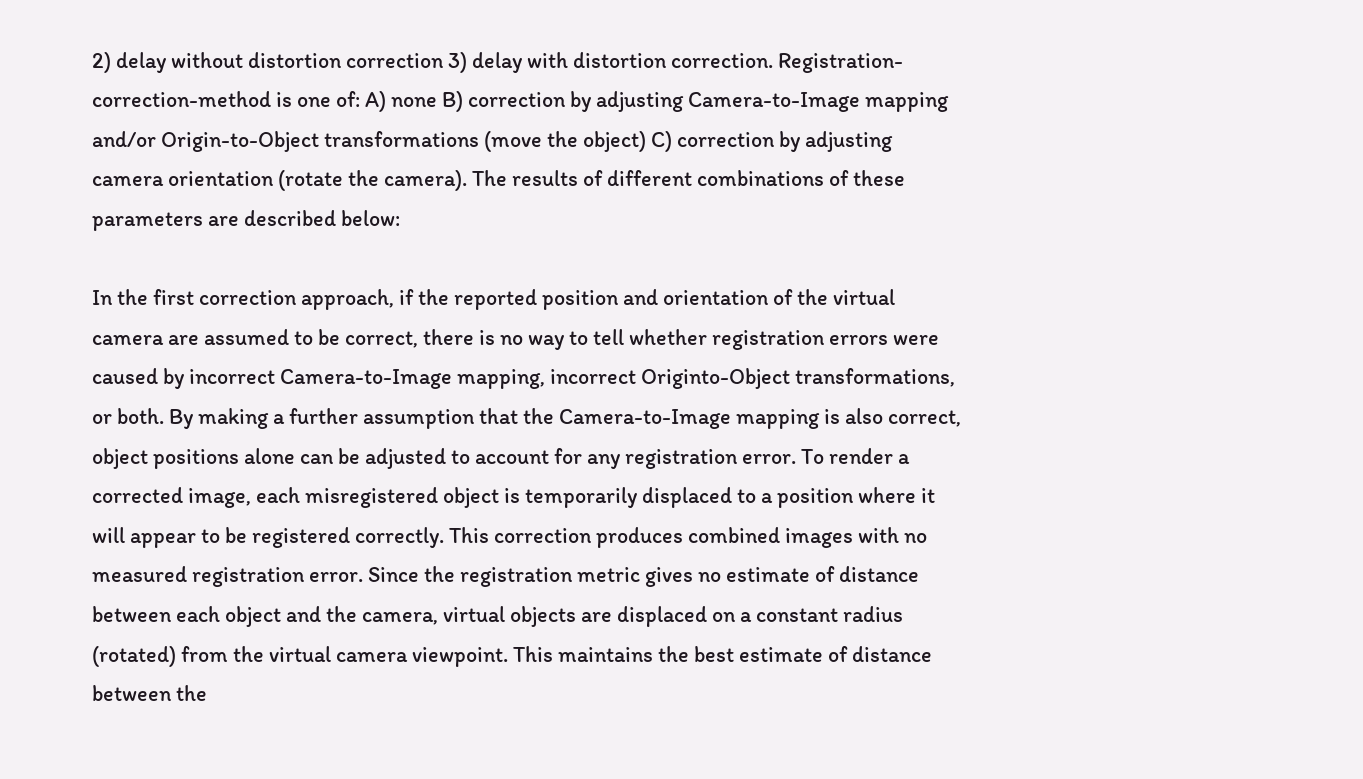2) delay without distortion correction 3) delay with distortion correction. Registration-correction-method is one of: A) none B) correction by adjusting Camera-to-Image mapping and/or Origin-to-Object transformations (move the object) C) correction by adjusting camera orientation (rotate the camera). The results of different combinations of these parameters are described below:

In the first correction approach, if the reported position and orientation of the virtual camera are assumed to be correct, there is no way to tell whether registration errors were caused by incorrect Camera-to-Image mapping, incorrect Originto-Object transformations, or both. By making a further assumption that the Camera-to-Image mapping is also correct, object positions alone can be adjusted to account for any registration error. To render a corrected image, each misregistered object is temporarily displaced to a position where it will appear to be registered correctly. This correction produces combined images with no measured registration error. Since the registration metric gives no estimate of distance between each object and the camera, virtual objects are displaced on a constant radius (rotated) from the virtual camera viewpoint. This maintains the best estimate of distance between the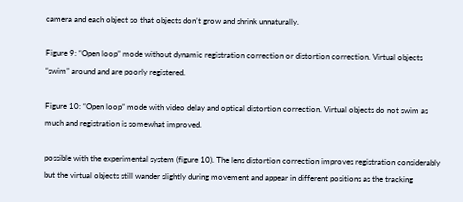camera and each object so that objects don’t grow and shrink unnaturally.

Figure 9: “Open loop” mode without dynamic registration correction or distortion correction. Virtual objects “swim” around and are poorly registered.

Figure 10: “Open loop” mode with video delay and optical distortion correction. Virtual objects do not swim as much and registration is somewhat improved.

possible with the experimental system (figure 10). The lens distortion correction improves registration considerably but the virtual objects still wander slightly during movement and appear in different positions as the tracking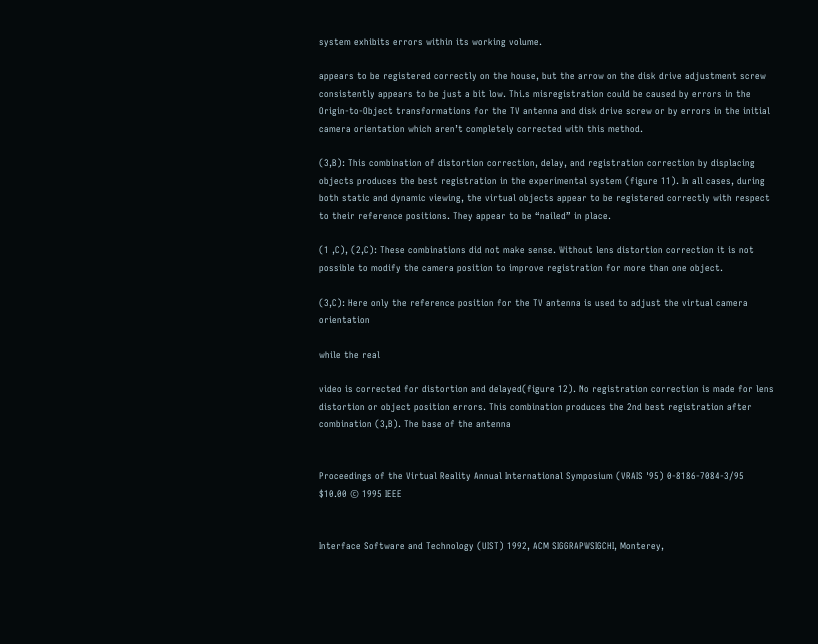system exhibits errors within its working volume.

appears to be registered correctly on the house, but the arrow on the disk drive adjustment screw consistently appears to be just a bit low. Thi.s misregistration could be caused by errors in the Origin-to-Object transformations for the TV antenna and disk drive screw or by errors in the initial camera orientation which aren’t completely corrected with this method.

(3,B): This combination of distortion correction, delay, and registration correction by displacing objects produces the best registration in the experimental system (figure 11). In all cases, during both static and dynamic viewing, the virtual objects appear to be registered correctly with respect to their reference positions. They appear to be “nailed” in place.

(1 ,C), (2,C): These combinations did not make sense. Without lens distortion correction it is not possible to modify the camera position to improve registration for more than one object.

(3,C): Here only the reference position for the TV antenna is used to adjust the virtual camera orientation

while the real

video is corrected for distortion and delayed(figure 12). No registration correction is made for lens distortion or object position errors. This combination produces the 2nd best registration after combination (3,B). The base of the antenna


Proceedings of the Virtual Reality Annual International Symposium (VRAIS '95) 0-8186-7084-3/95 $10.00 © 1995 IEEE


Interface Software and Technology (UIST) 1992, ACM SIGGRAPWSIGCHI, Monterey,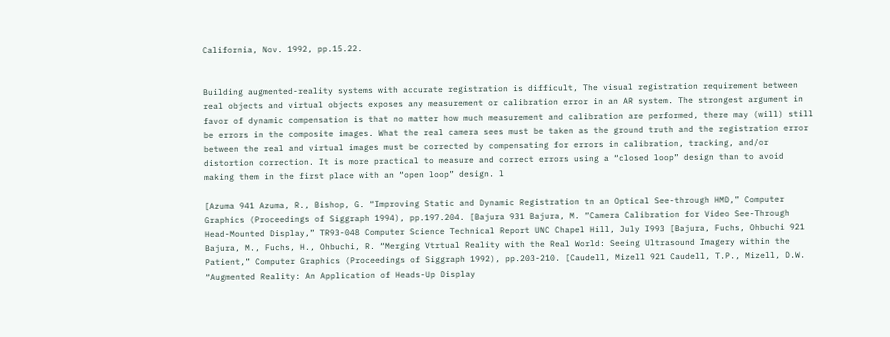California, Nov. 1992, pp.15.22.


Building augmented-reality systems with accurate registration is difficult, The visual registration requirement between real objects and virtual objects exposes any measurement or calibration error in an AR system. The strongest argument in favor of dynamic compensation is that no matter how much measurement and calibration are performed, there may (will) still be errors in the composite images. What the real camera sees must be taken as the ground truth and the registration error between the real and virtual images must be corrected by compensating for errors in calibration, tracking, and/or distortion correction. It is more practical to measure and correct errors using a “closed loop” design than to avoid making them in the first place with an “open loop” design. l

[Azuma 941 Azuma, R., Bishop, G. “Improving Static and Dynamic Registration tn an Optical See-through HMD,” Computer Graphics (Proceedings of Siggraph 1994), pp.197.204. [Bajura 931 Bajura, M. “Camera Calibration for Video See-Through Head-Mounted Display,” TR93-048 Computer Science Technical Report UNC Chapel Hill, July I993 [Bajura, Fuchs, Ohbuchi 921 Bajura, M., Fuchs, H., Ohbuchi, R. “Merging Vtrtual Reality with the Real World: Seeing Ultrasound Imagery within the Patient,” Computer Graphics (Proceedings of Siggraph 1992), pp.203-210. [Caudell, Mizell 921 Caudell, T.P., Mizell, D.W. “Augmented Reality: An Application of Heads-Up Display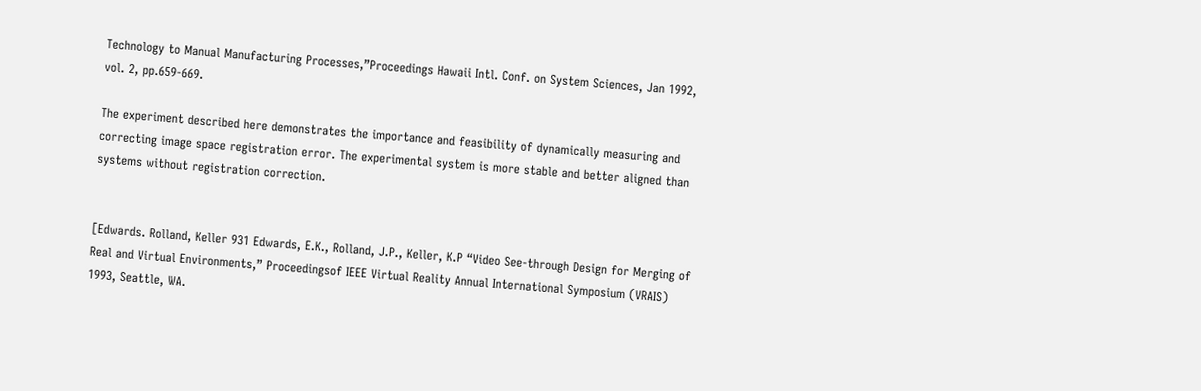Technology to Manual Manufacturing Processes,”Proceedings Hawaii Intl. Conf. on System Sciences, Jan 1992, vol. 2, pp.659-669.

The experiment described here demonstrates the importance and feasibility of dynamically measuring and correcting image space registration error. The experimental system is more stable and better aligned than systems without registration correction.


[Edwards. Rolland, Keller 931 Edwards, E.K., Rolland, J.P., Keller, K.P “Video See-through Design for Merging of Real and Virtual Environments,” Proceedingsof IEEE Virtual Reality Annual International Symposium (VRAIS) 1993, Seattle, WA.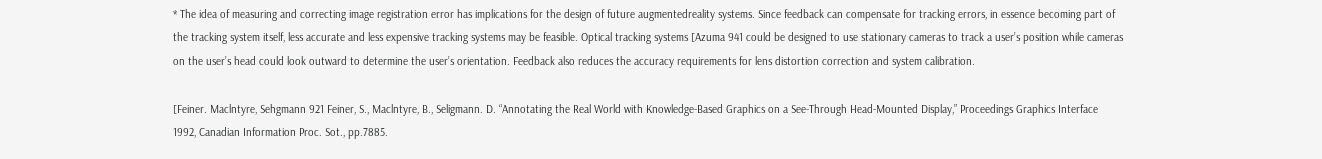* The idea of measuring and correcting image registration error has implications for the design of future augmentedreality systems. Since feedback can compensate for tracking errors, in essence becoming part of the tracking system itself, less accurate and less expensive tracking systems may be feasible. Optical tracking systems [Azuma 941 could be designed to use stationary cameras to track a user’s position while cameras on the user’s head could look outward to determine the user’s orientation. Feedback also reduces the accuracy requirements for lens distortion correction and system calibration.

[Feiner. Maclntyre, Sehgmann 921 Feiner, S., Maclntyre, B., Seligmann. D. “Annotating the Real World with Knowledge-Based Graphics on a See-Through Head-Mounted Display,” Proceedings Graphics Interface 1992, Canadian Information Proc. Sot., pp.7885.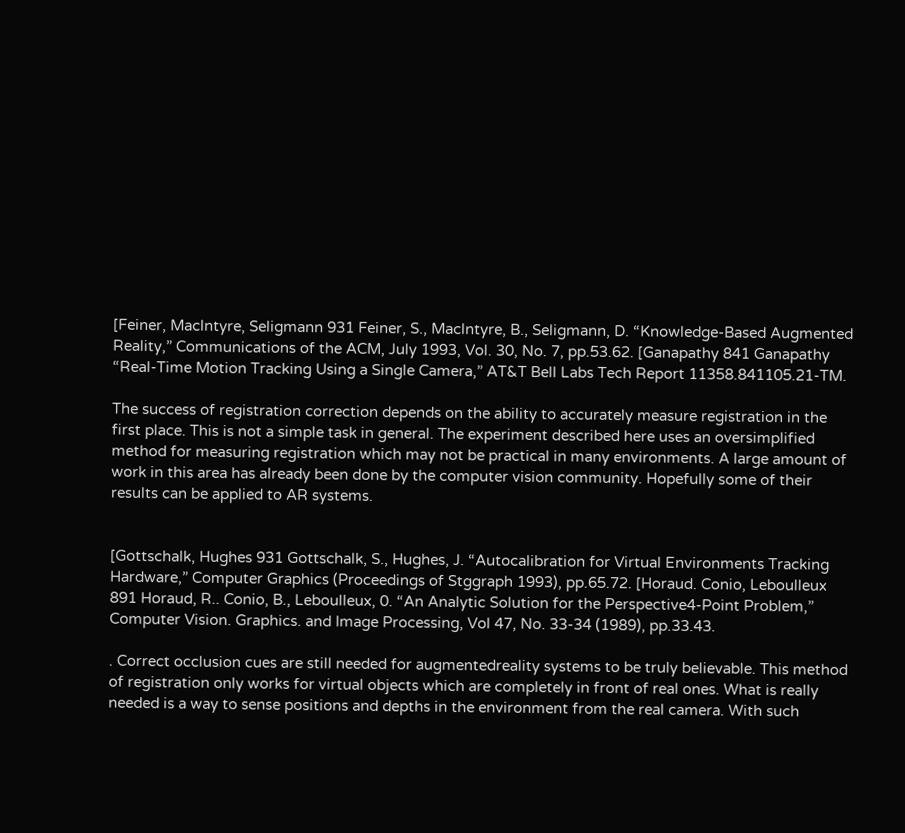[Feiner, Maclntyre, Seligmann 931 Feiner, S., Maclntyre, B., Seligmann, D. “Knowledge-Based Augmented Reality,” Communications of the ACM, July 1993, Vol. 30, No. 7, pp.53.62. [Ganapathy 841 Ganapathy “Real-Time Motion Tracking Using a Single Camera,” AT&T Bell Labs Tech Report 11358.841105.21-TM.

The success of registration correction depends on the ability to accurately measure registration in the first place. This is not a simple task in general. The experiment described here uses an oversimplified method for measuring registration which may not be practical in many environments. A large amount of work in this area has already been done by the computer vision community. Hopefully some of their results can be applied to AR systems.


[Gottschalk, Hughes 931 Gottschalk, S., Hughes, J. “Autocalibration for Virtual Environments Tracking Hardware,” Computer Graphics (Proceedings of Stggraph 1993), pp.65.72. [Horaud. Conio, Leboulleux 891 Horaud, R.. Conio, B., Leboulleux, 0. “An Analytic Solution for the Perspective4-Point Problem,” Computer Vision. Graphics. and Image Processing, Vol 47, No. 33-34 (1989), pp.33.43.

. Correct occlusion cues are still needed for augmentedreality systems to be truly believable. This method of registration only works for virtual objects which are completely in front of real ones. What is really needed is a way to sense positions and depths in the environment from the real camera. With such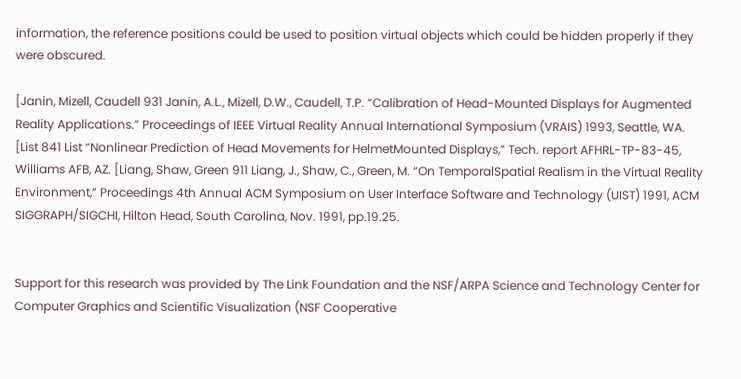information, the reference positions could be used to position virtual objects which could be hidden properly if they were obscured.

[Janin, Mizell, Caudell 931 Janin, A.L., Mizell, D.W., Caudell, T.P. “Calibration of Head-Mounted Displays for Augmented Reality Applications.” Proceedings of IEEE Virtual Reality Annual International Symposium (VRAIS) 1993, Seattle, WA. [List 841 List “Nonlinear Prediction of Head Movements for HelmetMounted Displays,” Tech. report AFHRL-TP-83-45, Williams AFB, AZ. [Liang, Shaw, Green 911 Liang, J., Shaw, C., Green, M. “On TemporalSpatial Realism in the Virtual Reality Environment,” Proceedings 4th Annual ACM Symposium on User Interface Software and Technology (UIST) 1991, ACM SIGGRAPH/SIGCHI, Hilton Head, South Carolina, Nov. 1991, pp.19.25.


Support for this research was provided by The Link Foundation and the NSF/ARPA Science and Technology Center for Computer Graphics and Scientific Visualization (NSF Cooperative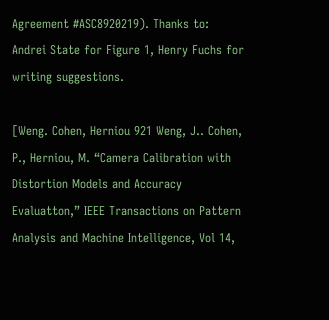Agreement #ASC8920219). Thanks to: Andrei State for Figure 1, Henry Fuchs for writing suggestions.

[Weng. Cohen, Herniou 921 Weng, J.. Cohen, P., Herniou, M. “Camera Calibration with Distortion Models and Accuracy Evaluatton,” IEEE Transactions on Pattern Analysis and Machine Intelligence, Vol 14,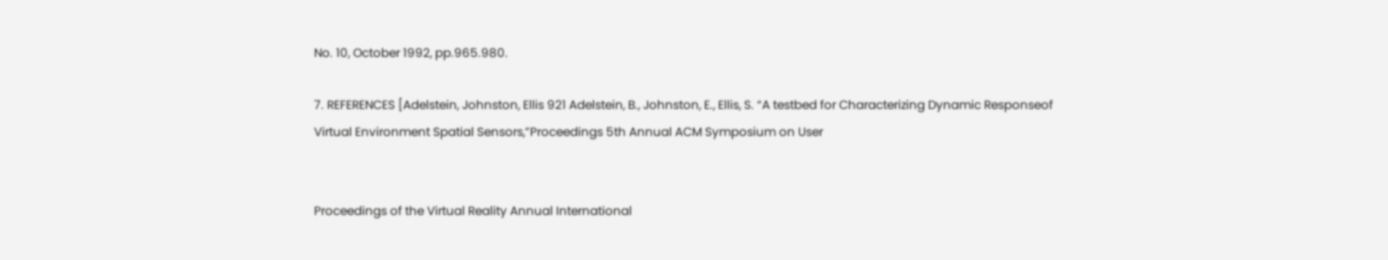No. 10, October 1992, pp.965.980.

7. REFERENCES [Adelstein, Johnston, Ellis 921 Adelstein, B., Johnston, E., Ellis, S. “A testbed for Characterizing Dynamic Responseof Virtual Environment Spatial Sensors,”Proceedings 5th Annual ACM Symposium on User


Proceedings of the Virtual Reality Annual International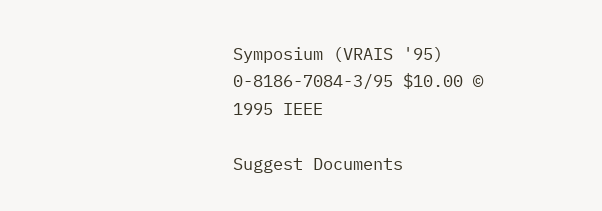Symposium (VRAIS '95) 0-8186-7084-3/95 $10.00 © 1995 IEEE

Suggest Documents